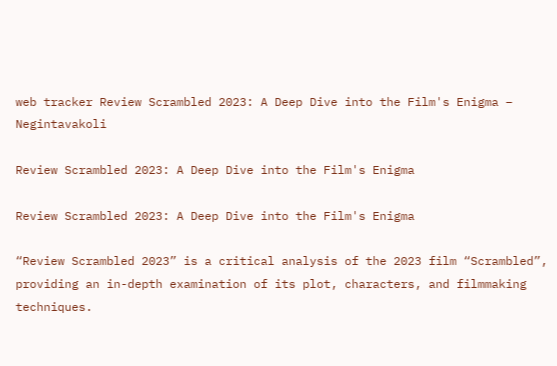web tracker Review Scrambled 2023: A Deep Dive into the Film's Enigma – Negintavakoli

Review Scrambled 2023: A Deep Dive into the Film's Enigma

Review Scrambled 2023: A Deep Dive into the Film's Enigma

“Review Scrambled 2023” is a critical analysis of the 2023 film “Scrambled”, providing an in-depth examination of its plot, characters, and filmmaking techniques.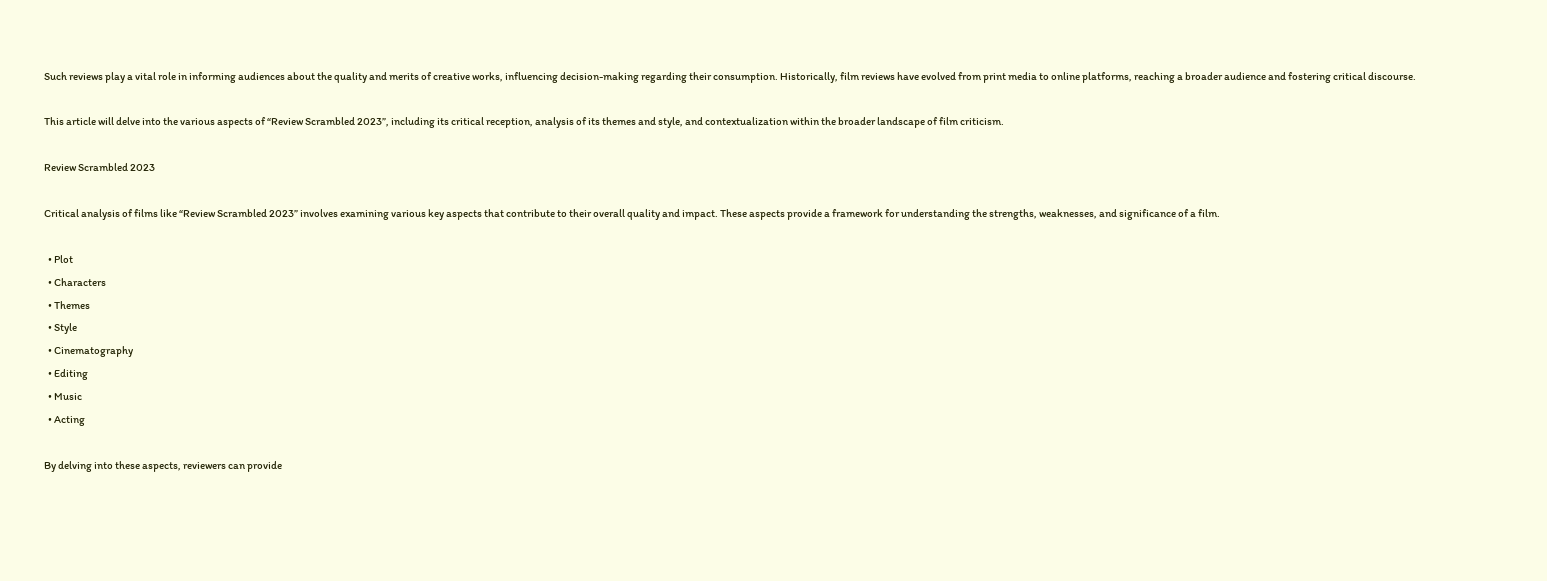Such reviews play a vital role in informing audiences about the quality and merits of creative works, influencing decision-making regarding their consumption. Historically, film reviews have evolved from print media to online platforms, reaching a broader audience and fostering critical discourse.

This article will delve into the various aspects of “Review Scrambled 2023”, including its critical reception, analysis of its themes and style, and contextualization within the broader landscape of film criticism.

Review Scrambled 2023

Critical analysis of films like “Review Scrambled 2023” involves examining various key aspects that contribute to their overall quality and impact. These aspects provide a framework for understanding the strengths, weaknesses, and significance of a film.

  • Plot
  • Characters
  • Themes
  • Style
  • Cinematography
  • Editing
  • Music
  • Acting

By delving into these aspects, reviewers can provide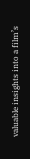valuable insights into a film’s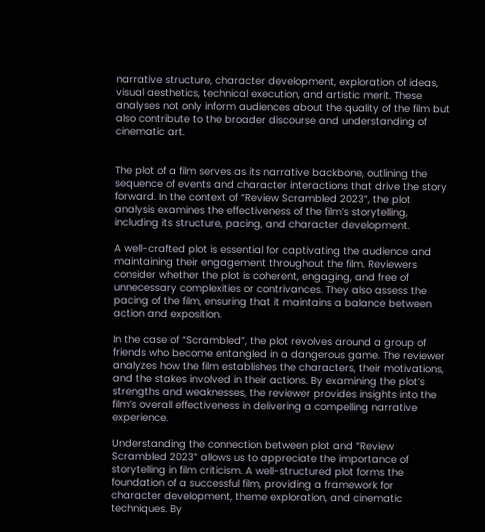narrative structure, character development, exploration of ideas, visual aesthetics, technical execution, and artistic merit. These analyses not only inform audiences about the quality of the film but also contribute to the broader discourse and understanding of cinematic art.


The plot of a film serves as its narrative backbone, outlining the sequence of events and character interactions that drive the story forward. In the context of “Review Scrambled 2023”, the plot analysis examines the effectiveness of the film’s storytelling, including its structure, pacing, and character development.

A well-crafted plot is essential for captivating the audience and maintaining their engagement throughout the film. Reviewers consider whether the plot is coherent, engaging, and free of unnecessary complexities or contrivances. They also assess the pacing of the film, ensuring that it maintains a balance between action and exposition.

In the case of “Scrambled”, the plot revolves around a group of friends who become entangled in a dangerous game. The reviewer analyzes how the film establishes the characters, their motivations, and the stakes involved in their actions. By examining the plot’s strengths and weaknesses, the reviewer provides insights into the film’s overall effectiveness in delivering a compelling narrative experience.

Understanding the connection between plot and “Review Scrambled 2023” allows us to appreciate the importance of storytelling in film criticism. A well-structured plot forms the foundation of a successful film, providing a framework for character development, theme exploration, and cinematic techniques. By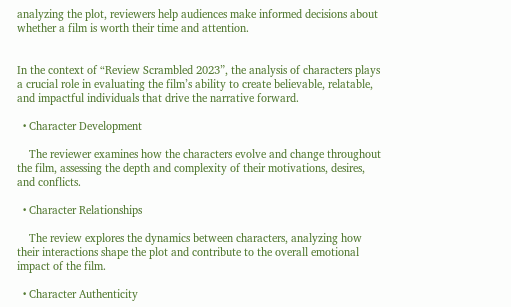analyzing the plot, reviewers help audiences make informed decisions about whether a film is worth their time and attention.


In the context of “Review Scrambled 2023”, the analysis of characters plays a crucial role in evaluating the film’s ability to create believable, relatable, and impactful individuals that drive the narrative forward.

  • Character Development

    The reviewer examines how the characters evolve and change throughout the film, assessing the depth and complexity of their motivations, desires, and conflicts.

  • Character Relationships

    The review explores the dynamics between characters, analyzing how their interactions shape the plot and contribute to the overall emotional impact of the film.

  • Character Authenticity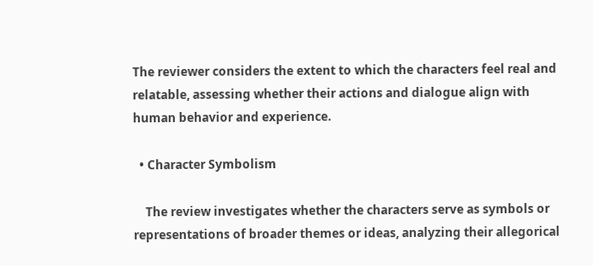The reviewer considers the extent to which the characters feel real and relatable, assessing whether their actions and dialogue align with human behavior and experience.

  • Character Symbolism

    The review investigates whether the characters serve as symbols or representations of broader themes or ideas, analyzing their allegorical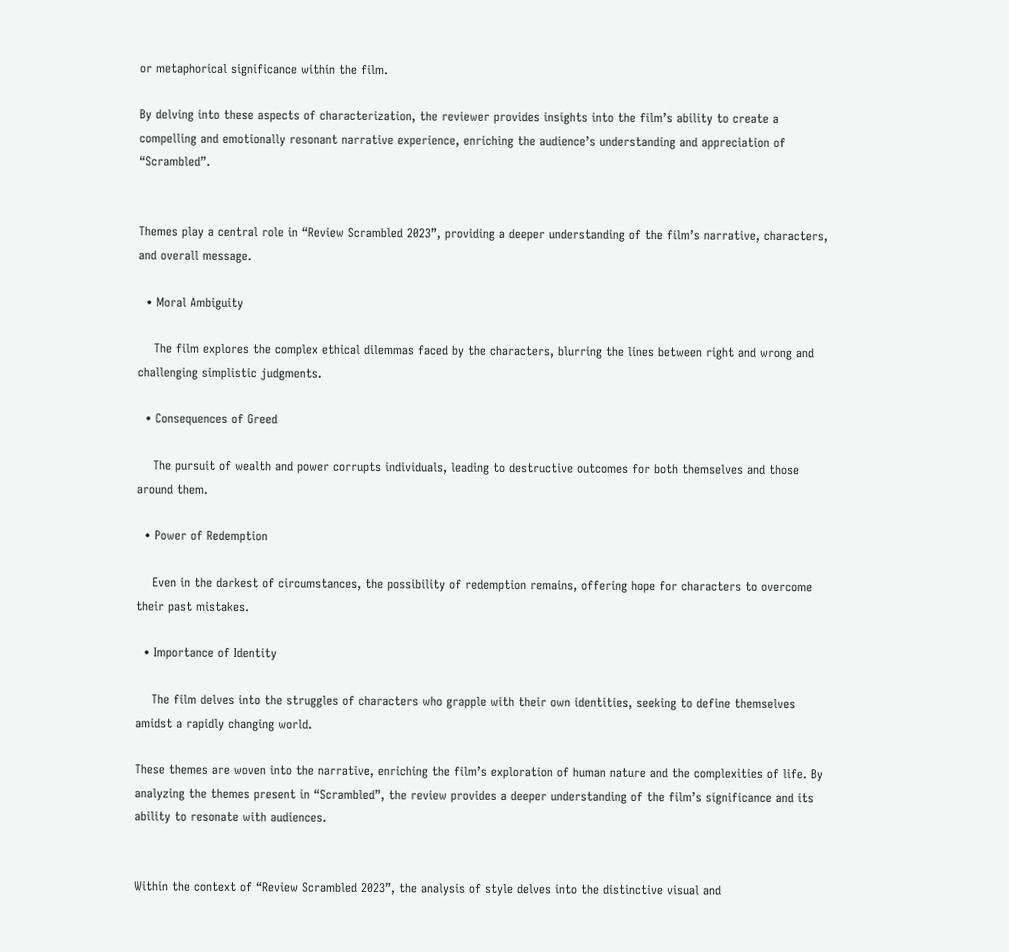or metaphorical significance within the film.

By delving into these aspects of characterization, the reviewer provides insights into the film’s ability to create a compelling and emotionally resonant narrative experience, enriching the audience’s understanding and appreciation of “Scrambled”.


Themes play a central role in “Review Scrambled 2023”, providing a deeper understanding of the film’s narrative, characters, and overall message.

  • Moral Ambiguity

    The film explores the complex ethical dilemmas faced by the characters, blurring the lines between right and wrong and challenging simplistic judgments.

  • Consequences of Greed

    The pursuit of wealth and power corrupts individuals, leading to destructive outcomes for both themselves and those around them.

  • Power of Redemption

    Even in the darkest of circumstances, the possibility of redemption remains, offering hope for characters to overcome their past mistakes.

  • Importance of Identity

    The film delves into the struggles of characters who grapple with their own identities, seeking to define themselves amidst a rapidly changing world.

These themes are woven into the narrative, enriching the film’s exploration of human nature and the complexities of life. By analyzing the themes present in “Scrambled”, the review provides a deeper understanding of the film’s significance and its ability to resonate with audiences.


Within the context of “Review Scrambled 2023”, the analysis of style delves into the distinctive visual and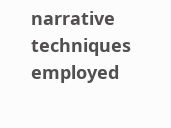narrative techniques employed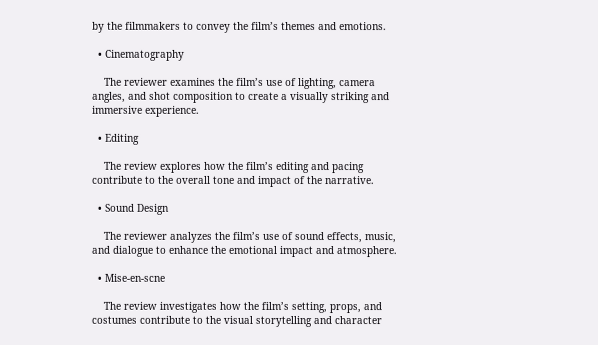by the filmmakers to convey the film’s themes and emotions.

  • Cinematography

    The reviewer examines the film’s use of lighting, camera angles, and shot composition to create a visually striking and immersive experience.

  • Editing

    The review explores how the film’s editing and pacing contribute to the overall tone and impact of the narrative.

  • Sound Design

    The reviewer analyzes the film’s use of sound effects, music, and dialogue to enhance the emotional impact and atmosphere.

  • Mise-en-scne

    The review investigates how the film’s setting, props, and costumes contribute to the visual storytelling and character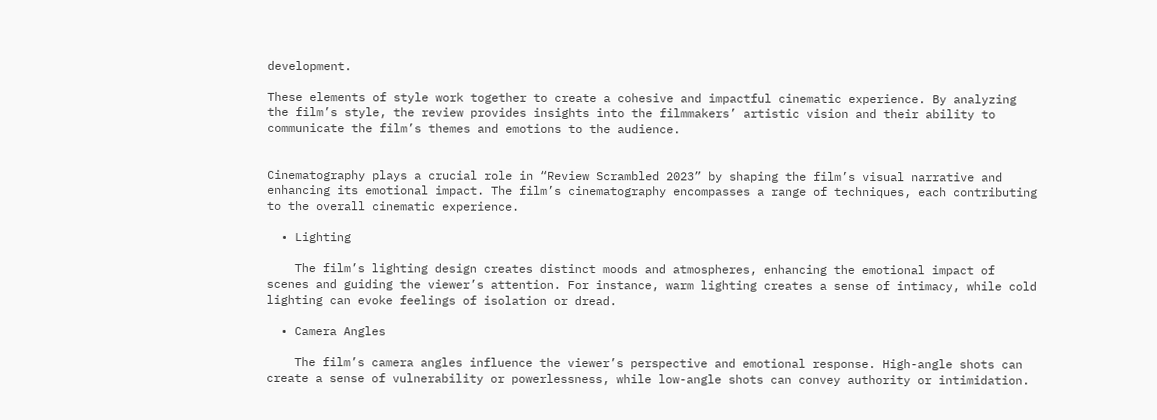development.

These elements of style work together to create a cohesive and impactful cinematic experience. By analyzing the film’s style, the review provides insights into the filmmakers’ artistic vision and their ability to communicate the film’s themes and emotions to the audience.


Cinematography plays a crucial role in “Review Scrambled 2023” by shaping the film’s visual narrative and enhancing its emotional impact. The film’s cinematography encompasses a range of techniques, each contributing to the overall cinematic experience.

  • Lighting

    The film’s lighting design creates distinct moods and atmospheres, enhancing the emotional impact of scenes and guiding the viewer’s attention. For instance, warm lighting creates a sense of intimacy, while cold lighting can evoke feelings of isolation or dread.

  • Camera Angles

    The film’s camera angles influence the viewer’s perspective and emotional response. High-angle shots can create a sense of vulnerability or powerlessness, while low-angle shots can convey authority or intimidation.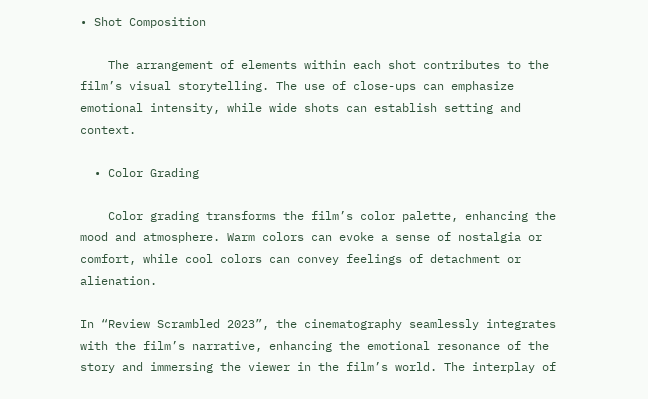• Shot Composition

    The arrangement of elements within each shot contributes to the film’s visual storytelling. The use of close-ups can emphasize emotional intensity, while wide shots can establish setting and context.

  • Color Grading

    Color grading transforms the film’s color palette, enhancing the mood and atmosphere. Warm colors can evoke a sense of nostalgia or comfort, while cool colors can convey feelings of detachment or alienation.

In “Review Scrambled 2023”, the cinematography seamlessly integrates with the film’s narrative, enhancing the emotional resonance of the story and immersing the viewer in the film’s world. The interplay of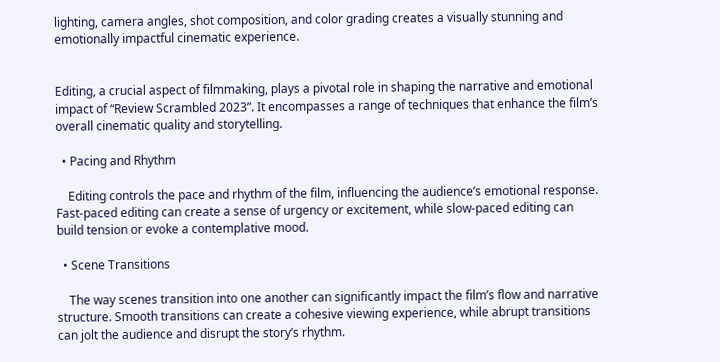lighting, camera angles, shot composition, and color grading creates a visually stunning and emotionally impactful cinematic experience.


Editing, a crucial aspect of filmmaking, plays a pivotal role in shaping the narrative and emotional impact of “Review Scrambled 2023”. It encompasses a range of techniques that enhance the film’s overall cinematic quality and storytelling.

  • Pacing and Rhythm

    Editing controls the pace and rhythm of the film, influencing the audience’s emotional response. Fast-paced editing can create a sense of urgency or excitement, while slow-paced editing can build tension or evoke a contemplative mood.

  • Scene Transitions

    The way scenes transition into one another can significantly impact the film’s flow and narrative structure. Smooth transitions can create a cohesive viewing experience, while abrupt transitions can jolt the audience and disrupt the story’s rhythm.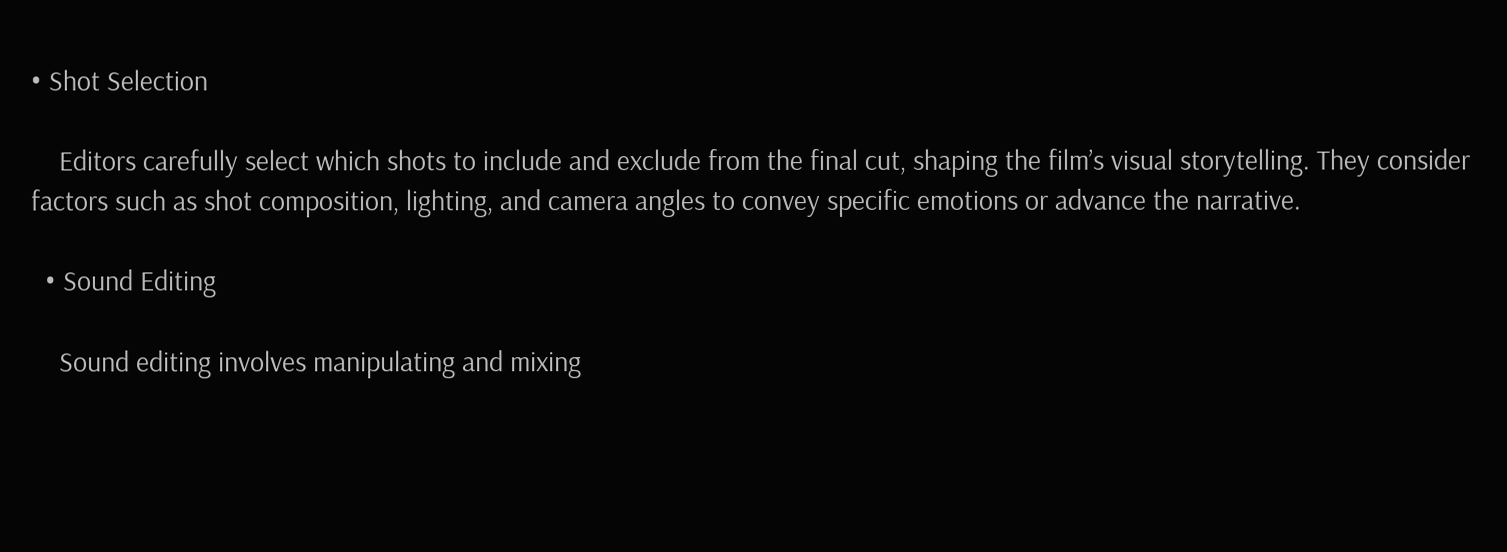• Shot Selection

    Editors carefully select which shots to include and exclude from the final cut, shaping the film’s visual storytelling. They consider factors such as shot composition, lighting, and camera angles to convey specific emotions or advance the narrative.

  • Sound Editing

    Sound editing involves manipulating and mixing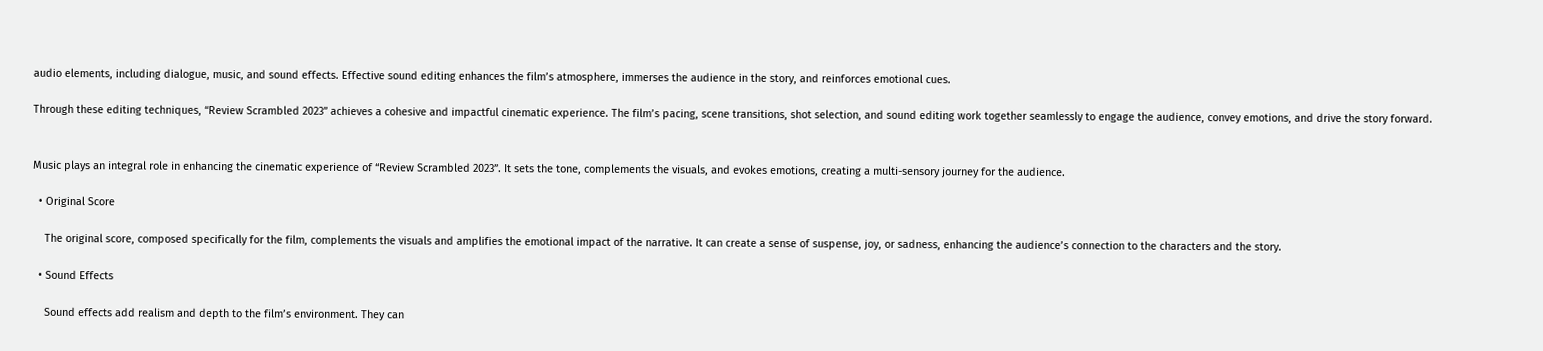audio elements, including dialogue, music, and sound effects. Effective sound editing enhances the film’s atmosphere, immerses the audience in the story, and reinforces emotional cues.

Through these editing techniques, “Review Scrambled 2023” achieves a cohesive and impactful cinematic experience. The film’s pacing, scene transitions, shot selection, and sound editing work together seamlessly to engage the audience, convey emotions, and drive the story forward.


Music plays an integral role in enhancing the cinematic experience of “Review Scrambled 2023”. It sets the tone, complements the visuals, and evokes emotions, creating a multi-sensory journey for the audience.

  • Original Score

    The original score, composed specifically for the film, complements the visuals and amplifies the emotional impact of the narrative. It can create a sense of suspense, joy, or sadness, enhancing the audience’s connection to the characters and the story.

  • Sound Effects

    Sound effects add realism and depth to the film’s environment. They can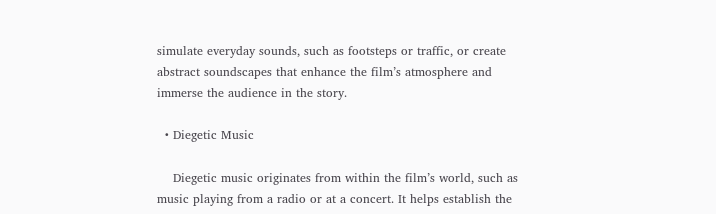simulate everyday sounds, such as footsteps or traffic, or create abstract soundscapes that enhance the film’s atmosphere and immerse the audience in the story.

  • Diegetic Music

    Diegetic music originates from within the film’s world, such as music playing from a radio or at a concert. It helps establish the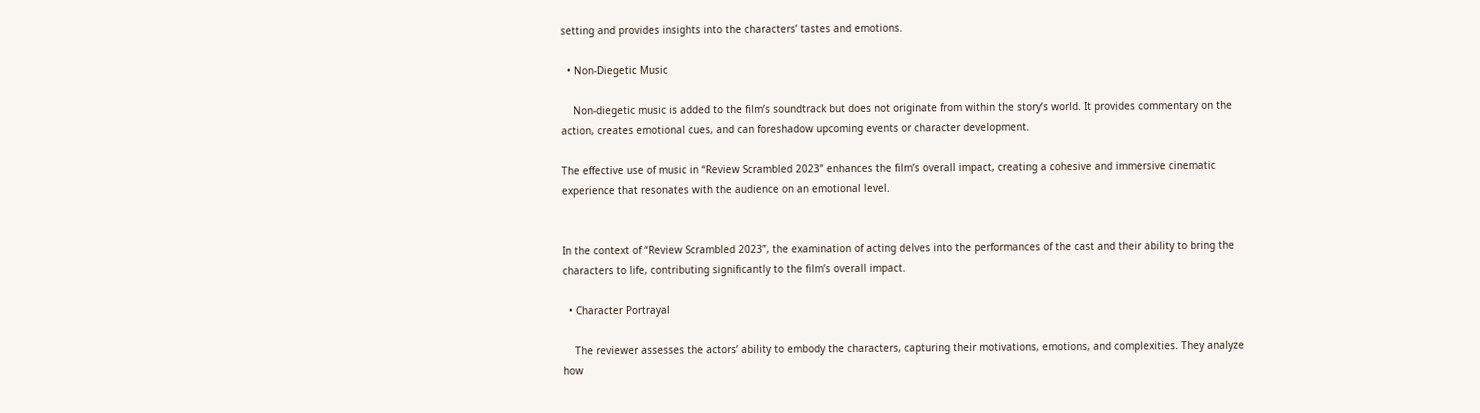setting and provides insights into the characters’ tastes and emotions.

  • Non-Diegetic Music

    Non-diegetic music is added to the film’s soundtrack but does not originate from within the story’s world. It provides commentary on the action, creates emotional cues, and can foreshadow upcoming events or character development.

The effective use of music in “Review Scrambled 2023” enhances the film’s overall impact, creating a cohesive and immersive cinematic experience that resonates with the audience on an emotional level.


In the context of “Review Scrambled 2023”, the examination of acting delves into the performances of the cast and their ability to bring the characters to life, contributing significantly to the film’s overall impact.

  • Character Portrayal

    The reviewer assesses the actors’ ability to embody the characters, capturing their motivations, emotions, and complexities. They analyze how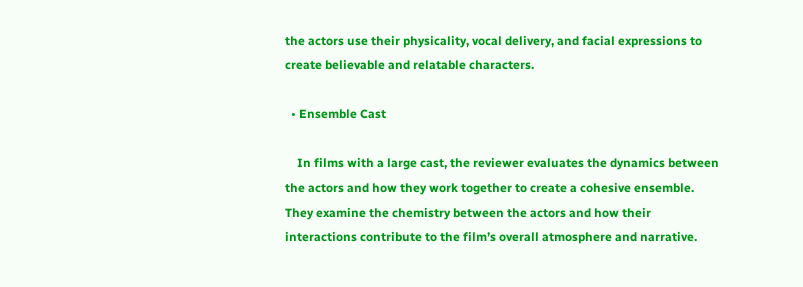the actors use their physicality, vocal delivery, and facial expressions to create believable and relatable characters.

  • Ensemble Cast

    In films with a large cast, the reviewer evaluates the dynamics between the actors and how they work together to create a cohesive ensemble. They examine the chemistry between the actors and how their interactions contribute to the film’s overall atmosphere and narrative.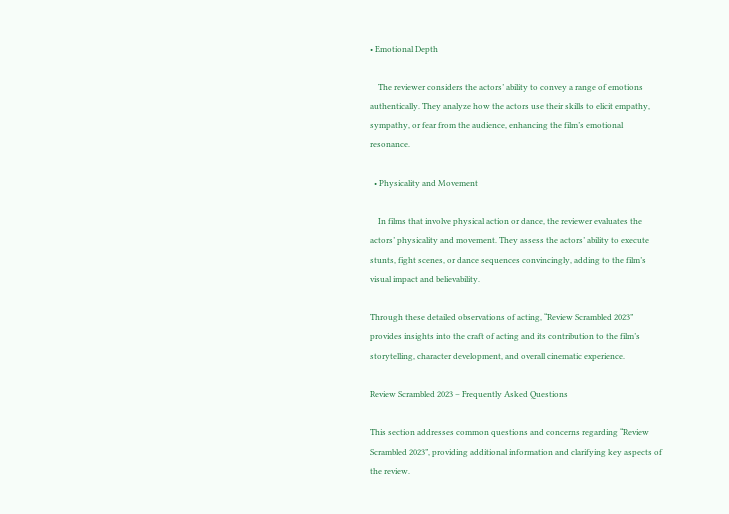• Emotional Depth

    The reviewer considers the actors’ ability to convey a range of emotions authentically. They analyze how the actors use their skills to elicit empathy, sympathy, or fear from the audience, enhancing the film’s emotional resonance.

  • Physicality and Movement

    In films that involve physical action or dance, the reviewer evaluates the actors’ physicality and movement. They assess the actors’ ability to execute stunts, fight scenes, or dance sequences convincingly, adding to the film’s visual impact and believability.

Through these detailed observations of acting, “Review Scrambled 2023” provides insights into the craft of acting and its contribution to the film’s storytelling, character development, and overall cinematic experience.

Review Scrambled 2023 – Frequently Asked Questions

This section addresses common questions and concerns regarding “Review Scrambled 2023”, providing additional information and clarifying key aspects of the review.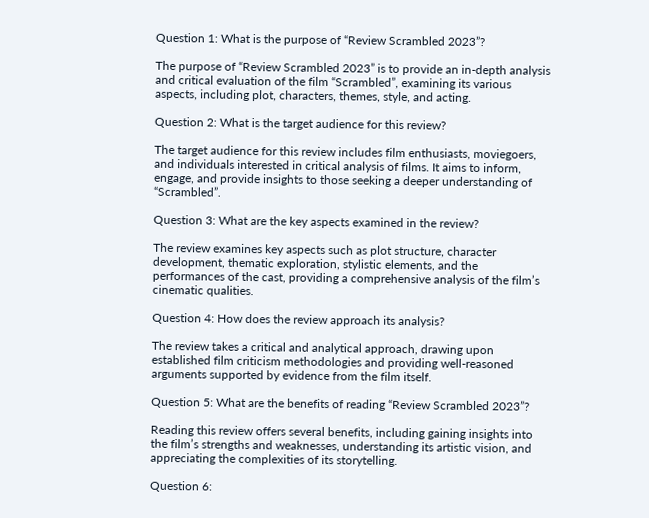Question 1: What is the purpose of “Review Scrambled 2023”?

The purpose of “Review Scrambled 2023” is to provide an in-depth analysis and critical evaluation of the film “Scrambled”, examining its various aspects, including plot, characters, themes, style, and acting.

Question 2: What is the target audience for this review?

The target audience for this review includes film enthusiasts, moviegoers, and individuals interested in critical analysis of films. It aims to inform, engage, and provide insights to those seeking a deeper understanding of “Scrambled”.

Question 3: What are the key aspects examined in the review?

The review examines key aspects such as plot structure, character development, thematic exploration, stylistic elements, and the performances of the cast, providing a comprehensive analysis of the film’s cinematic qualities.

Question 4: How does the review approach its analysis?

The review takes a critical and analytical approach, drawing upon established film criticism methodologies and providing well-reasoned arguments supported by evidence from the film itself.

Question 5: What are the benefits of reading “Review Scrambled 2023”?

Reading this review offers several benefits, including gaining insights into the film’s strengths and weaknesses, understanding its artistic vision, and appreciating the complexities of its storytelling.

Question 6: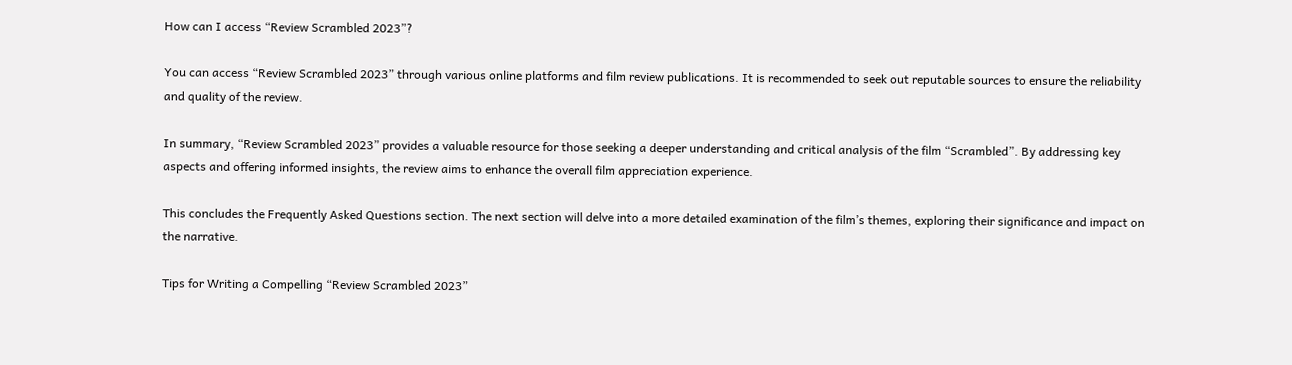How can I access “Review Scrambled 2023”?

You can access “Review Scrambled 2023” through various online platforms and film review publications. It is recommended to seek out reputable sources to ensure the reliability and quality of the review.

In summary, “Review Scrambled 2023” provides a valuable resource for those seeking a deeper understanding and critical analysis of the film “Scrambled”. By addressing key aspects and offering informed insights, the review aims to enhance the overall film appreciation experience.

This concludes the Frequently Asked Questions section. The next section will delve into a more detailed examination of the film’s themes, exploring their significance and impact on the narrative.

Tips for Writing a Compelling “Review Scrambled 2023”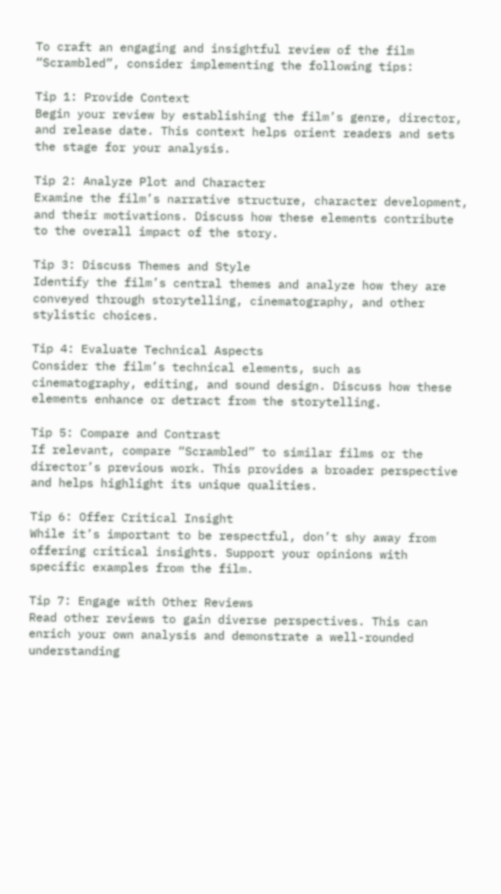To craft an engaging and insightful review of the film “Scrambled”, consider implementing the following tips:

Tip 1: Provide Context
Begin your review by establishing the film’s genre, director, and release date. This context helps orient readers and sets the stage for your analysis.

Tip 2: Analyze Plot and Character
Examine the film’s narrative structure, character development, and their motivations. Discuss how these elements contribute to the overall impact of the story.

Tip 3: Discuss Themes and Style
Identify the film’s central themes and analyze how they are conveyed through storytelling, cinematography, and other stylistic choices.

Tip 4: Evaluate Technical Aspects
Consider the film’s technical elements, such as cinematography, editing, and sound design. Discuss how these elements enhance or detract from the storytelling.

Tip 5: Compare and Contrast
If relevant, compare “Scrambled” to similar films or the director’s previous work. This provides a broader perspective and helps highlight its unique qualities.

Tip 6: Offer Critical Insight
While it’s important to be respectful, don’t shy away from offering critical insights. Support your opinions with specific examples from the film.

Tip 7: Engage with Other Reviews
Read other reviews to gain diverse perspectives. This can enrich your own analysis and demonstrate a well-rounded understanding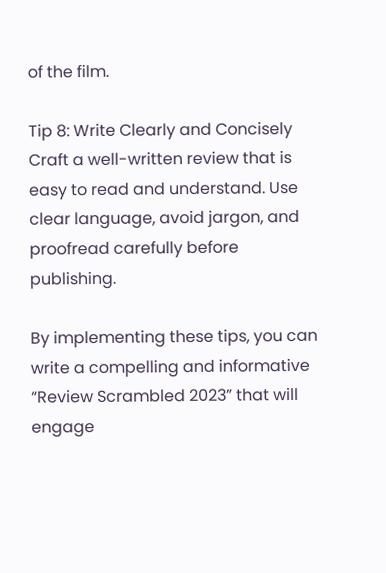of the film.

Tip 8: Write Clearly and Concisely
Craft a well-written review that is easy to read and understand. Use clear language, avoid jargon, and proofread carefully before publishing.

By implementing these tips, you can write a compelling and informative “Review Scrambled 2023” that will engage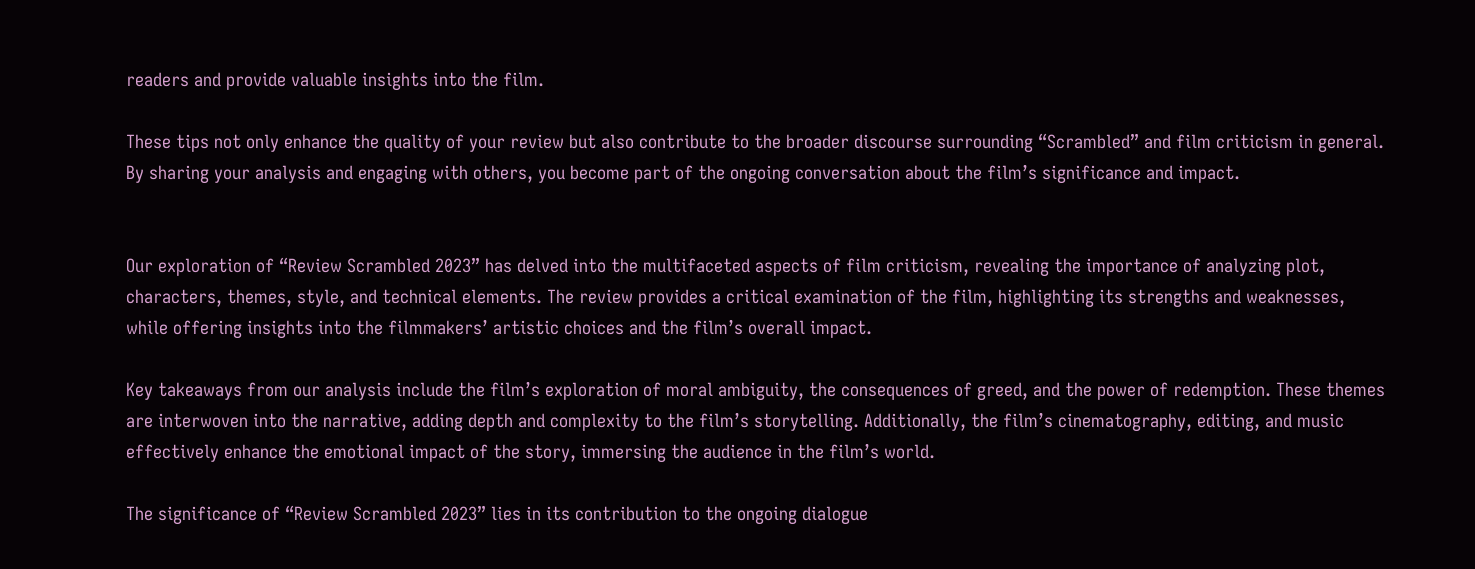readers and provide valuable insights into the film.

These tips not only enhance the quality of your review but also contribute to the broader discourse surrounding “Scrambled” and film criticism in general. By sharing your analysis and engaging with others, you become part of the ongoing conversation about the film’s significance and impact.


Our exploration of “Review Scrambled 2023” has delved into the multifaceted aspects of film criticism, revealing the importance of analyzing plot, characters, themes, style, and technical elements. The review provides a critical examination of the film, highlighting its strengths and weaknesses, while offering insights into the filmmakers’ artistic choices and the film’s overall impact.

Key takeaways from our analysis include the film’s exploration of moral ambiguity, the consequences of greed, and the power of redemption. These themes are interwoven into the narrative, adding depth and complexity to the film’s storytelling. Additionally, the film’s cinematography, editing, and music effectively enhance the emotional impact of the story, immersing the audience in the film’s world.

The significance of “Review Scrambled 2023” lies in its contribution to the ongoing dialogue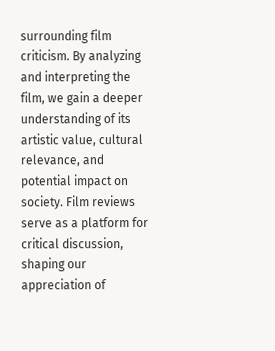surrounding film criticism. By analyzing and interpreting the film, we gain a deeper understanding of its artistic value, cultural relevance, and potential impact on society. Film reviews serve as a platform for critical discussion, shaping our appreciation of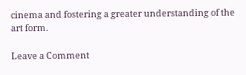cinema and fostering a greater understanding of the art form.

Leave a Comment